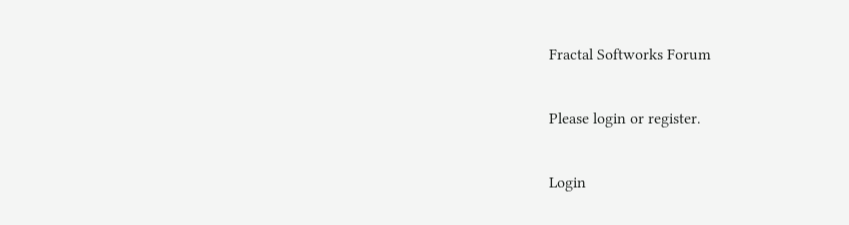Fractal Softworks Forum

Please login or register.

Login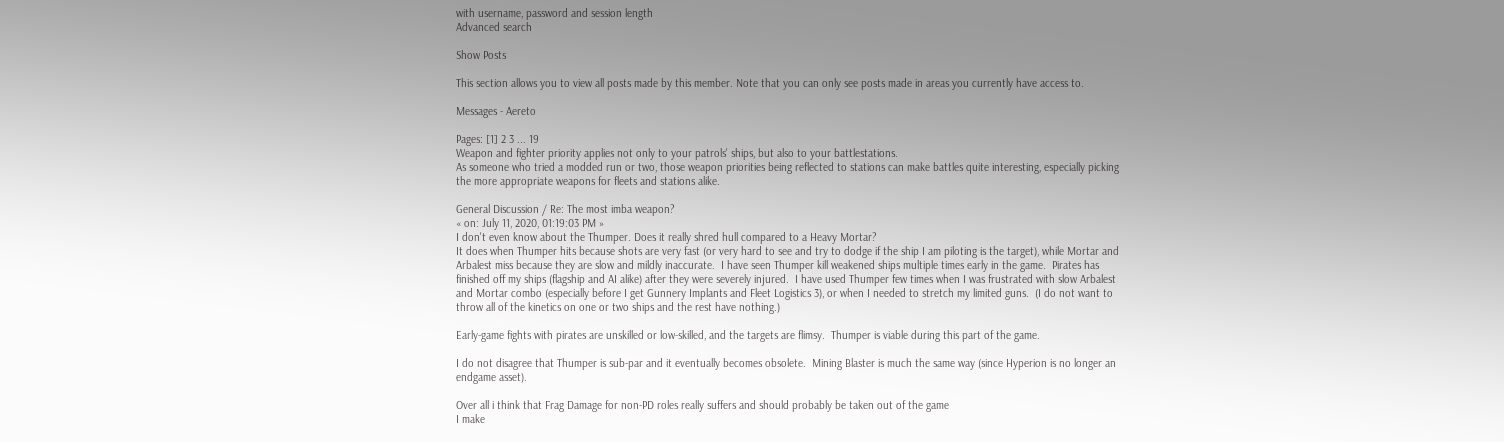with username, password and session length
Advanced search

Show Posts

This section allows you to view all posts made by this member. Note that you can only see posts made in areas you currently have access to.

Messages - Aereto

Pages: [1] 2 3 ... 19
Weapon and fighter priority applies not only to your patrols' ships, but also to your battlestations.
As someone who tried a modded run or two, those weapon priorities being reflected to stations can make battles quite interesting, especially picking the more appropriate weapons for fleets and stations alike.

General Discussion / Re: The most imba weapon?
« on: July 11, 2020, 01:19:03 PM »
I don't even know about the Thumper. Does it really shred hull compared to a Heavy Mortar?
It does when Thumper hits because shots are very fast (or very hard to see and try to dodge if the ship I am piloting is the target), while Mortar and Arbalest miss because they are slow and mildly inaccurate.  I have seen Thumper kill weakened ships multiple times early in the game.  Pirates has finished off my ships (flagship and AI alike) after they were severely injured.  I have used Thumper few times when I was frustrated with slow Arbalest and Mortar combo (especially before I get Gunnery Implants and Fleet Logistics 3), or when I needed to stretch my limited guns.  (I do not want to throw all of the kinetics on one or two ships and the rest have nothing.)

Early-game fights with pirates are unskilled or low-skilled, and the targets are flimsy.  Thumper is viable during this part of the game.

I do not disagree that Thumper is sub-par and it eventually becomes obsolete.  Mining Blaster is much the same way (since Hyperion is no longer an endgame asset).

Over all i think that Frag Damage for non-PD roles really suffers and should probably be taken out of the game
I make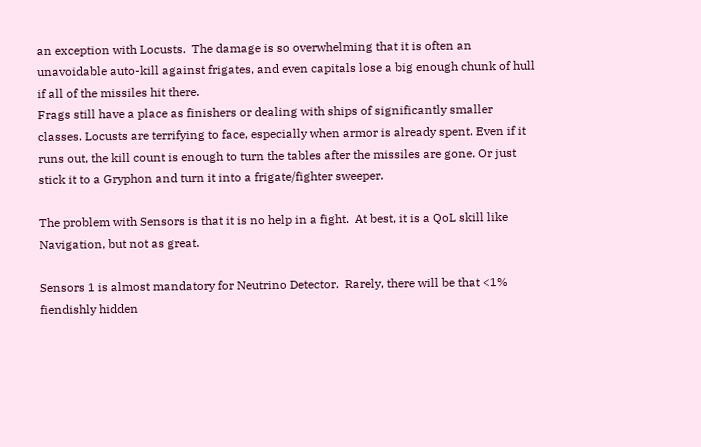an exception with Locusts.  The damage is so overwhelming that it is often an unavoidable auto-kill against frigates, and even capitals lose a big enough chunk of hull if all of the missiles hit there.
Frags still have a place as finishers or dealing with ships of significantly smaller classes. Locusts are terrifying to face, especially when armor is already spent. Even if it runs out, the kill count is enough to turn the tables after the missiles are gone. Or just stick it to a Gryphon and turn it into a frigate/fighter sweeper.

The problem with Sensors is that it is no help in a fight.  At best, it is a QoL skill like Navigation, but not as great.

Sensors 1 is almost mandatory for Neutrino Detector.  Rarely, there will be that <1% fiendishly hidden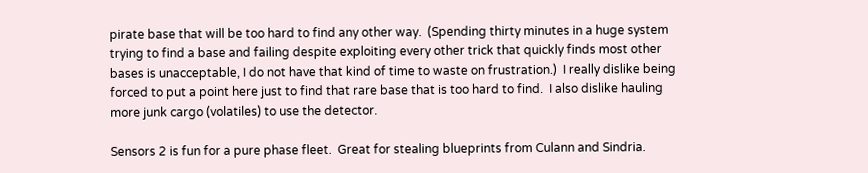pirate base that will be too hard to find any other way.  (Spending thirty minutes in a huge system trying to find a base and failing despite exploiting every other trick that quickly finds most other bases is unacceptable, I do not have that kind of time to waste on frustration.)  I really dislike being forced to put a point here just to find that rare base that is too hard to find.  I also dislike hauling more junk cargo (volatiles) to use the detector.

Sensors 2 is fun for a pure phase fleet.  Great for stealing blueprints from Culann and Sindria.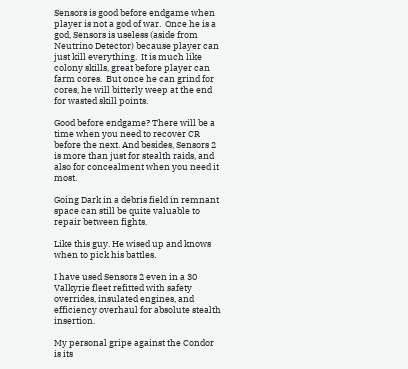Sensors is good before endgame when player is not a god of war.  Once he is a god, Sensors is useless (aside from Neutrino Detector) because player can just kill everything.  It is much like colony skills, great before player can farm cores.  But once he can grind for cores, he will bitterly weep at the end for wasted skill points.

Good before endgame? There will be a time when you need to recover CR before the next. And besides, Sensors 2 is more than just for stealth raids, and also for concealment when you need it most.

Going Dark in a debris field in remnant space can still be quite valuable to repair between fights.

Like this guy. He wised up and knows when to pick his battles.

I have used Sensors 2 even in a 30 Valkyrie fleet refitted with safety overrides, insulated engines, and efficiency overhaul for absolute stealth insertion.

My personal gripe against the Condor is its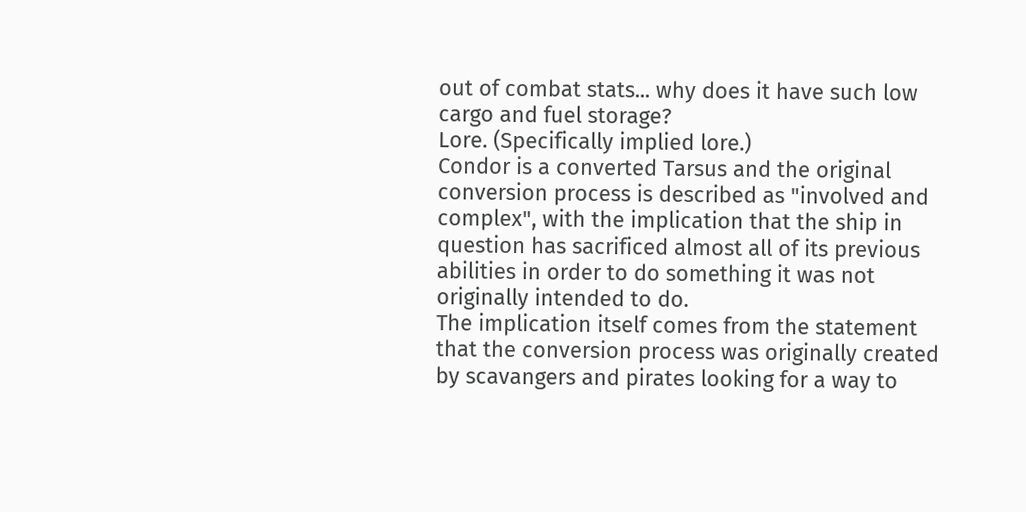out of combat stats... why does it have such low cargo and fuel storage?
Lore. (Specifically implied lore.)
Condor is a converted Tarsus and the original conversion process is described as "involved and complex", with the implication that the ship in question has sacrificed almost all of its previous abilities in order to do something it was not originally intended to do.
The implication itself comes from the statement that the conversion process was originally created by scavangers and pirates looking for a way to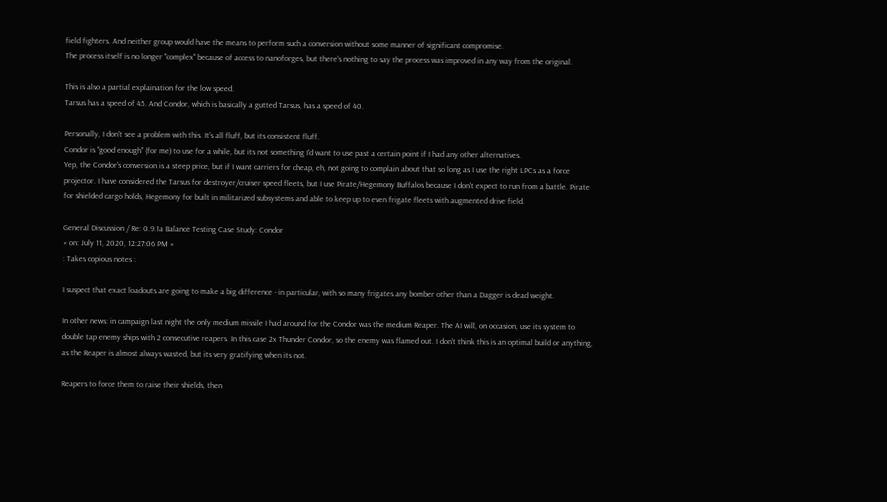field fighters. And neither group would have the means to perform such a conversion without some manner of significant compromise.
The process itself is no longer "complex" because of access to nanoforges, but there's nothing to say the process was improved in any way from the original.

This is also a partial explaination for the low speed.
Tarsus has a speed of 45. And Condor, which is basically a gutted Tarsus, has a speed of 40.

Personally, I don't see a problem with this. It's all fluff, but its consistent fluff.
Condor is "good enough" (for me) to use for a while, but its not something I'd want to use past a certain point if I had any other alternatives.
Yep, the Condor's conversion is a steep price, but if I want carriers for cheap, eh, not going to complain about that so long as I use the right LPCs as a force projector. I have considered the Tarsus for destroyer/cruiser speed fleets, but I use Pirate/Hegemony Buffalos because I don't expect to run from a battle. Pirate for shielded cargo holds, Hegemony for built in militarized subsystems and able to keep up to even frigate fleets with augmented drive field.

General Discussion / Re: 0.9.1a Balance Testing Case Study: Condor
« on: July 11, 2020, 12:27:06 PM »
: Takes copious notes :

I suspect that exact loadouts are going to make a big difference - in particular, with so many frigates any bomber other than a Dagger is dead weight.

In other news: in campaign last night the only medium missile I had around for the Condor was the medium Reaper. The AI will, on occasion, use its system to double tap enemy ships with 2 consecutive reapers. In this case 2x Thunder Condor, so the enemy was flamed out. I don't think this is an optimal build or anything, as the Reaper is almost always wasted, but its very gratifying when its not.

Reapers to force them to raise their shields, then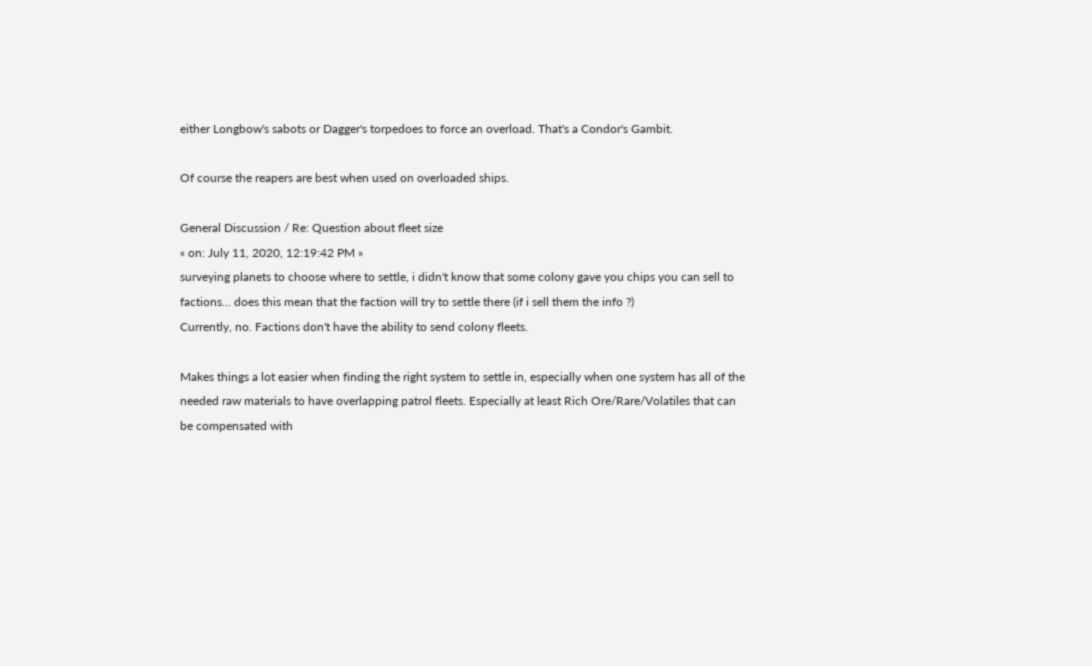either Longbow's sabots or Dagger's torpedoes to force an overload. That's a Condor's Gambit.

Of course the reapers are best when used on overloaded ships.

General Discussion / Re: Question about fleet size
« on: July 11, 2020, 12:19:42 PM »
surveying planets to choose where to settle, i didn't know that some colony gave you chips you can sell to factions... does this mean that the faction will try to settle there (if i sell them the info ?)
Currently, no. Factions don't have the ability to send colony fleets.

Makes things a lot easier when finding the right system to settle in, especially when one system has all of the needed raw materials to have overlapping patrol fleets. Especially at least Rich Ore/Rare/Volatiles that can be compensated with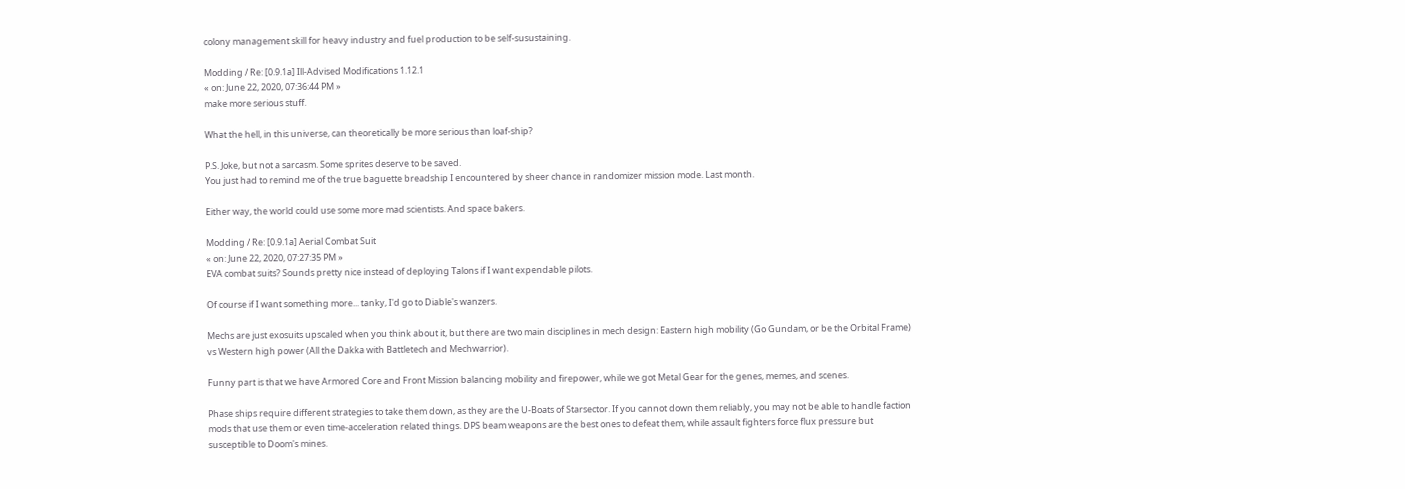colony management skill for heavy industry and fuel production to be self-susustaining.

Modding / Re: [0.9.1a] Ill-Advised Modifications 1.12.1
« on: June 22, 2020, 07:36:44 PM »
make more serious stuff.

What the hell, in this universe, can theoretically be more serious than loaf-ship?

P.S. Joke, but not a sarcasm. Some sprites deserve to be saved.
You just had to remind me of the true baguette breadship I encountered by sheer chance in randomizer mission mode. Last month.

Either way, the world could use some more mad scientists. And space bakers.

Modding / Re: [0.9.1a] Aerial Combat Suit
« on: June 22, 2020, 07:27:35 PM »
EVA combat suits? Sounds pretty nice instead of deploying Talons if I want expendable pilots.

Of course if I want something more... tanky, I'd go to Diable's wanzers.

Mechs are just exosuits upscaled when you think about it, but there are two main disciplines in mech design: Eastern high mobility (Go Gundam, or be the Orbital Frame) vs Western high power (All the Dakka with Battletech and Mechwarrior).

Funny part is that we have Armored Core and Front Mission balancing mobility and firepower, while we got Metal Gear for the genes, memes, and scenes.

Phase ships require different strategies to take them down, as they are the U-Boats of Starsector. If you cannot down them reliably, you may not be able to handle faction mods that use them or even time-acceleration related things. DPS beam weapons are the best ones to defeat them, while assault fighters force flux pressure but susceptible to Doom's mines.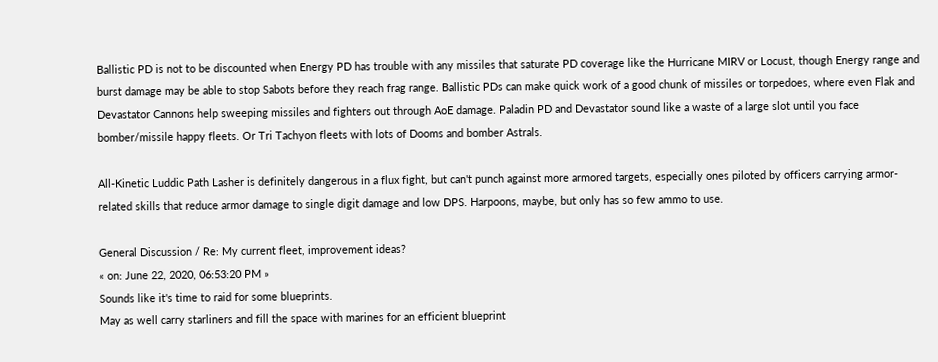Ballistic PD is not to be discounted when Energy PD has trouble with any missiles that saturate PD coverage like the Hurricane MIRV or Locust, though Energy range and burst damage may be able to stop Sabots before they reach frag range. Ballistic PDs can make quick work of a good chunk of missiles or torpedoes, where even Flak and Devastator Cannons help sweeping missiles and fighters out through AoE damage. Paladin PD and Devastator sound like a waste of a large slot until you face bomber/missile happy fleets. Or Tri Tachyon fleets with lots of Dooms and bomber Astrals.

All-Kinetic Luddic Path Lasher is definitely dangerous in a flux fight, but can't punch against more armored targets, especially ones piloted by officers carrying armor-related skills that reduce armor damage to single digit damage and low DPS. Harpoons, maybe, but only has so few ammo to use.

General Discussion / Re: My current fleet, improvement ideas?
« on: June 22, 2020, 06:53:20 PM »
Sounds like it's time to raid for some blueprints.
May as well carry starliners and fill the space with marines for an efficient blueprint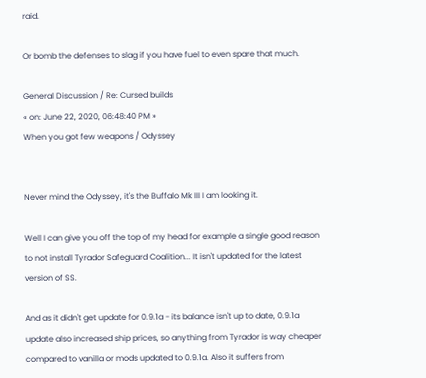raid.

Or bomb the defenses to slag if you have fuel to even spare that much.

General Discussion / Re: Cursed builds
« on: June 22, 2020, 06:48:40 PM »
When you got few weapons / Odyssey


Never mind the Odyssey, it's the Buffalo Mk III I am looking it.

Well I can give you off the top of my head for example a single good reason to not install Tyrador Safeguard Coalition... It isn't updated for the latest version of SS.

And as it didn't get update for 0.9.1a - its balance isn't up to date, 0.9.1a update also increased ship prices, so anything from Tyrador is way cheaper compared to vanilla or mods updated to 0.9.1a. Also it suffers from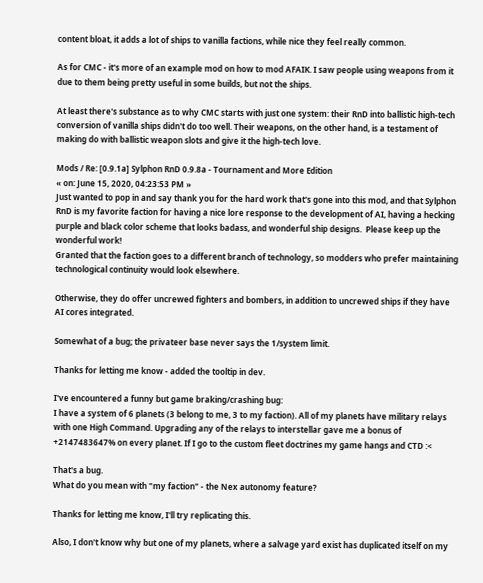content bloat, it adds a lot of ships to vanilla factions, while nice they feel really common.

As for CMC - it's more of an example mod on how to mod AFAIK. I saw people using weapons from it due to them being pretty useful in some builds, but not the ships.

At least there's substance as to why CMC starts with just one system: their RnD into ballistic high-tech conversion of vanilla ships didn't do too well. Their weapons, on the other hand, is a testament of making do with ballistic weapon slots and give it the high-tech love.

Mods / Re: [0.9.1a] Sylphon RnD 0.9.8a - Tournament and More Edition
« on: June 15, 2020, 04:23:53 PM »
Just wanted to pop in and say thank you for the hard work that's gone into this mod, and that Sylphon RnD is my favorite faction for having a nice lore response to the development of AI, having a hecking purple and black color scheme that looks badass, and wonderful ship designs.  Please keep up the wonderful work!
Granted that the faction goes to a different branch of technology, so modders who prefer maintaining technological continuity would look elsewhere.

Otherwise, they do offer uncrewed fighters and bombers, in addition to uncrewed ships if they have AI cores integrated.

Somewhat of a bug; the privateer base never says the 1/system limit.

Thanks for letting me know - added the tooltip in dev.

I've encountered a funny but game braking/crashing bug:
I have a system of 6 planets (3 belong to me, 3 to my faction). All of my planets have military relays with one High Command. Upgrading any of the relays to interstellar gave me a bonus of +2147483647% on every planet. If I go to the custom fleet doctrines my game hangs and CTD :<

That's a bug.
What do you mean with "my faction" - the Nex autonomy feature?

Thanks for letting me know, I'll try replicating this.

Also, I don't know why but one of my planets, where a salvage yard exist has duplicated itself on my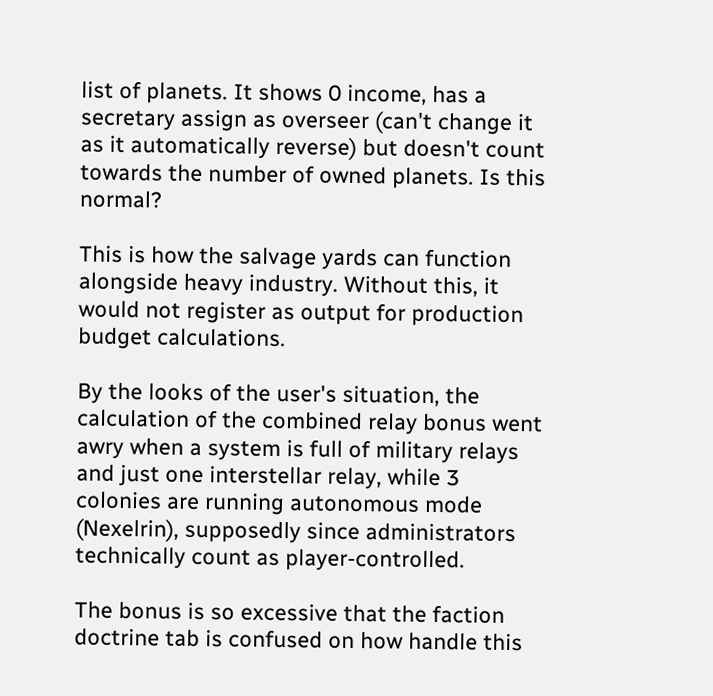list of planets. It shows 0 income, has a secretary assign as overseer (can't change it as it automatically reverse) but doesn't count towards the number of owned planets. Is this normal?

This is how the salvage yards can function alongside heavy industry. Without this, it would not register as output for production budget calculations.

By the looks of the user's situation, the calculation of the combined relay bonus went awry when a system is full of military relays and just one interstellar relay, while 3 colonies are running autonomous mode (Nexelrin), supposedly since administrators technically count as player-controlled.

The bonus is so excessive that the faction doctrine tab is confused on how handle this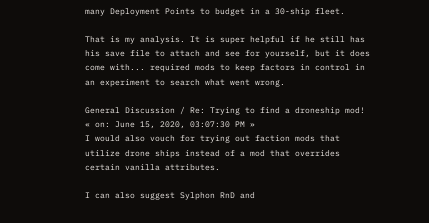many Deployment Points to budget in a 30-ship fleet.

That is my analysis. It is super helpful if he still has his save file to attach and see for yourself, but it does come with... required mods to keep factors in control in an experiment to search what went wrong.

General Discussion / Re: Trying to find a droneship mod!
« on: June 15, 2020, 03:07:30 PM »
I would also vouch for trying out faction mods that utilize drone ships instead of a mod that overrides certain vanilla attributes.

I can also suggest Sylphon RnD and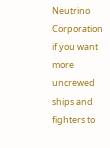Neutrino Corporation if you want more uncrewed ships and fighters to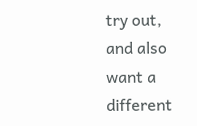try out, and also want a different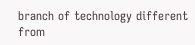branch of technology different from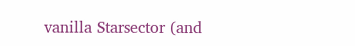vanilla Starsector (and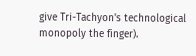give Tri-Tachyon's technological monopoly the finger).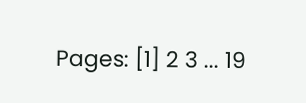Pages: [1] 2 3 ... 19